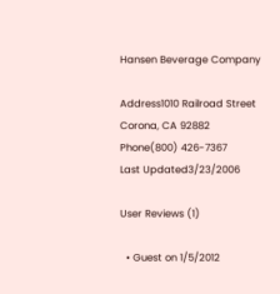Hansen Beverage Company

Address1010 Railroad Street
Corona, CA 92882
Phone(800) 426-7367
Last Updated3/23/2006

User Reviews (1)

  • Guest on 1/5/2012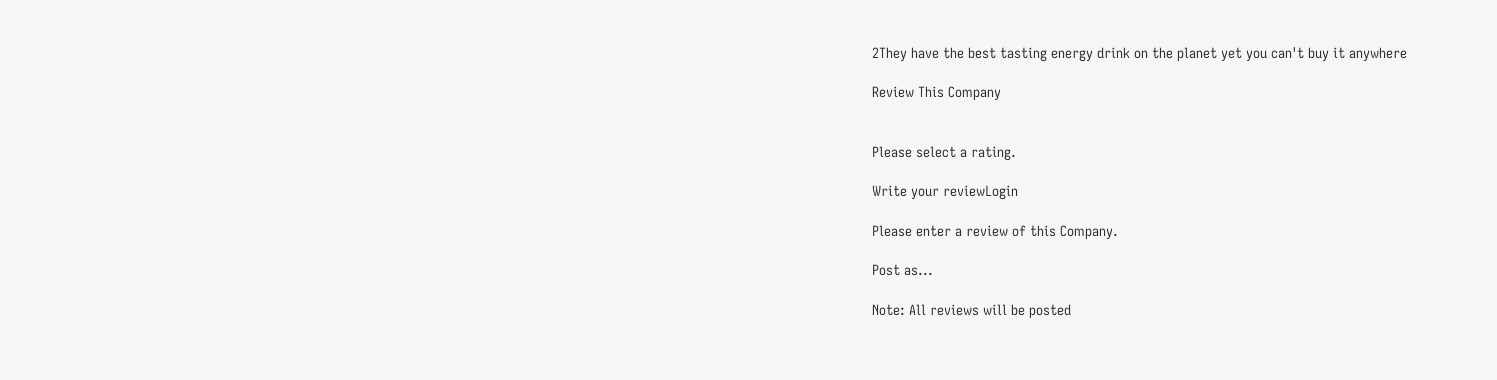2They have the best tasting energy drink on the planet yet you can't buy it anywhere

Review This Company


Please select a rating.

Write your reviewLogin

Please enter a review of this Company.

Post as...

Note: All reviews will be posted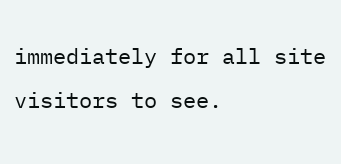immediately for all site visitors to see.